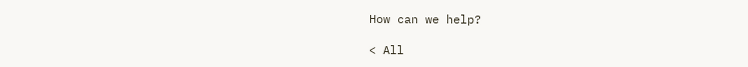How can we help?

< All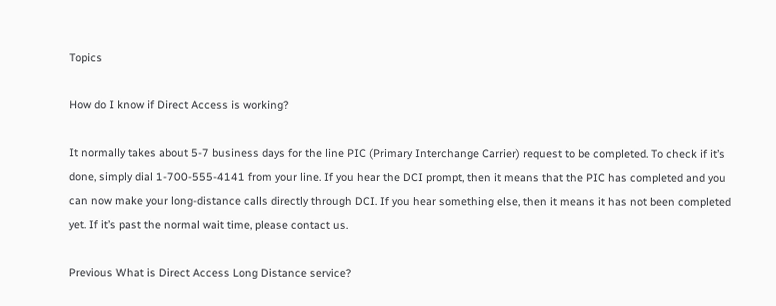Topics

How do I know if Direct Access is working?

It normally takes about 5-7 business days for the line PIC (Primary Interchange Carrier) request to be completed. To check if it’s done, simply dial 1-700-555-4141 from your line. If you hear the DCI prompt, then it means that the PIC has completed and you can now make your long-distance calls directly through DCI. If you hear something else, then it means it has not been completed yet. If it’s past the normal wait time, please contact us.

Previous What is Direct Access Long Distance service?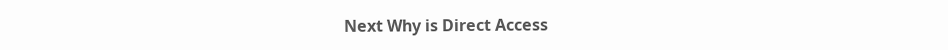Next Why is Direct Access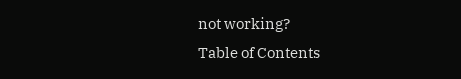not working?
Table of Contents